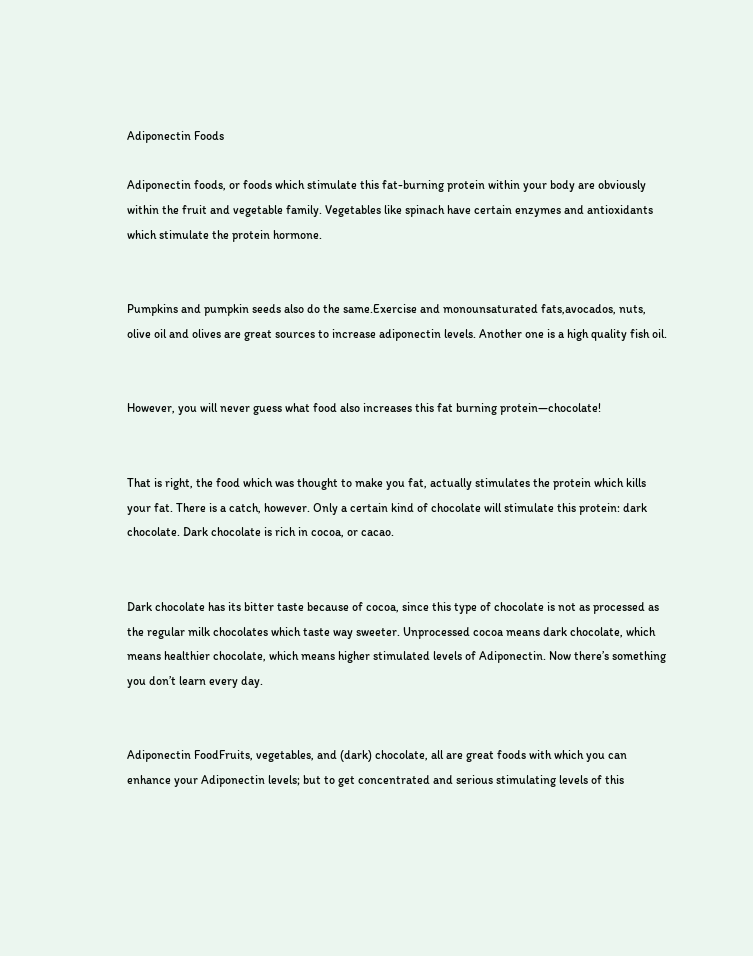Adiponectin Foods

Adiponectin foods, or foods which stimulate this fat-burning protein within your body are obviously within the fruit and vegetable family. Vegetables like spinach have certain enzymes and antioxidants which stimulate the protein hormone.


Pumpkins and pumpkin seeds also do the same.Exercise and monounsaturated fats,avocados, nuts, olive oil and olives are great sources to increase adiponectin levels. Another one is a high quality fish oil.


However, you will never guess what food also increases this fat burning protein—chocolate!


That is right, the food which was thought to make you fat, actually stimulates the protein which kills your fat. There is a catch, however. Only a certain kind of chocolate will stimulate this protein: dark chocolate. Dark chocolate is rich in cocoa, or cacao.


Dark chocolate has its bitter taste because of cocoa, since this type of chocolate is not as processed as the regular milk chocolates which taste way sweeter. Unprocessed cocoa means dark chocolate, which means healthier chocolate, which means higher stimulated levels of Adiponectin. Now there’s something you don’t learn every day.


Adiponectin FoodFruits, vegetables, and (dark) chocolate, all are great foods with which you can enhance your Adiponectin levels; but to get concentrated and serious stimulating levels of this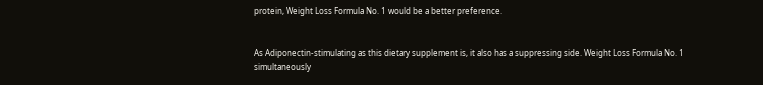protein, Weight Loss Formula No. 1 would be a better preference.


As Adiponectin-stimulating as this dietary supplement is, it also has a suppressing side. Weight Loss Formula No. 1 simultaneously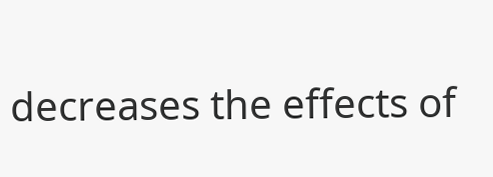decreases the effects of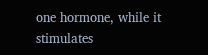one hormone, while it stimulates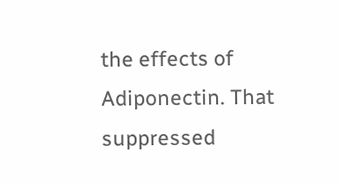the effects of Adiponectin. That suppressed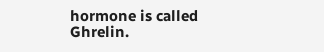hormone is called Ghrelin.